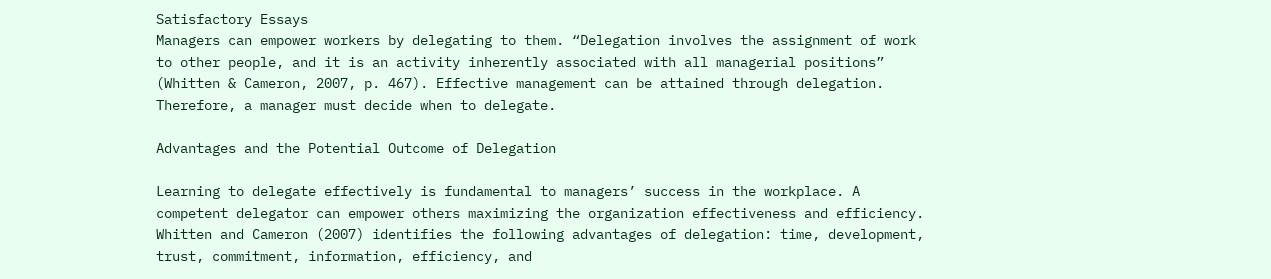Satisfactory Essays
Managers can empower workers by delegating to them. “Delegation involves the assignment of work to other people, and it is an activity inherently associated with all managerial positions” (Whitten & Cameron, 2007, p. 467). Effective management can be attained through delegation. Therefore, a manager must decide when to delegate.

Advantages and the Potential Outcome of Delegation

Learning to delegate effectively is fundamental to managers’ success in the workplace. A competent delegator can empower others maximizing the organization effectiveness and efficiency. Whitten and Cameron (2007) identifies the following advantages of delegation: time, development, trust, commitment, information, efficiency, and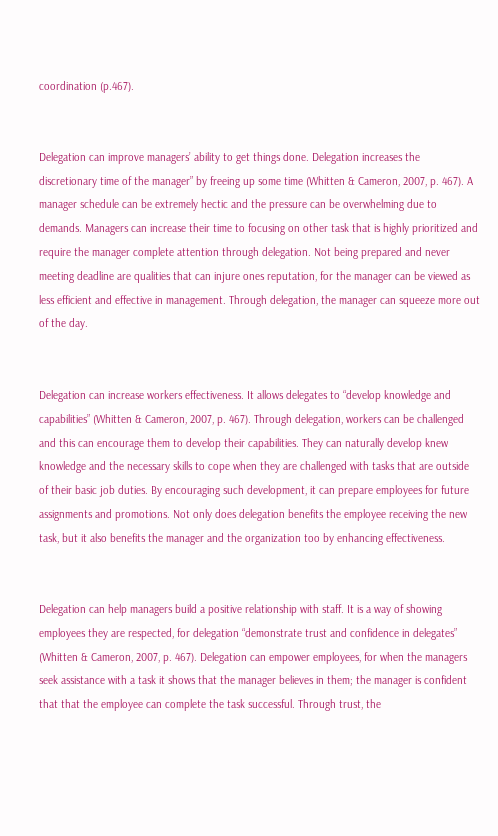coordination (p.467).


Delegation can improve managers’ ability to get things done. Delegation increases the discretionary time of the manager” by freeing up some time (Whitten & Cameron, 2007, p. 467). A manager schedule can be extremely hectic and the pressure can be overwhelming due to demands. Managers can increase their time to focusing on other task that is highly prioritized and require the manager complete attention through delegation. Not being prepared and never meeting deadline are qualities that can injure ones reputation, for the manager can be viewed as less efficient and effective in management. Through delegation, the manager can squeeze more out of the day.


Delegation can increase workers effectiveness. It allows delegates to “develop knowledge and capabilities” (Whitten & Cameron, 2007, p. 467). Through delegation, workers can be challenged and this can encourage them to develop their capabilities. They can naturally develop knew knowledge and the necessary skills to cope when they are challenged with tasks that are outside of their basic job duties. By encouraging such development, it can prepare employees for future assignments and promotions. Not only does delegation benefits the employee receiving the new task, but it also benefits the manager and the organization too by enhancing effectiveness.


Delegation can help managers build a positive relationship with staff. It is a way of showing employees they are respected, for delegation “demonstrate trust and confidence in delegates” (Whitten & Cameron, 2007, p. 467). Delegation can empower employees, for when the managers seek assistance with a task it shows that the manager believes in them; the manager is confident that that the employee can complete the task successful. Through trust, the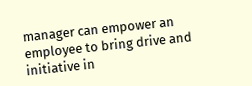manager can empower an employee to bring drive and initiative in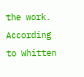the work. According to Whitten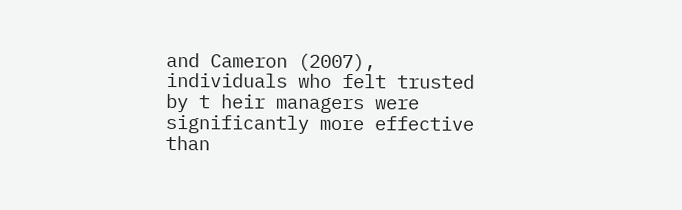and Cameron (2007), individuals who felt trusted by t heir managers were significantly more effective than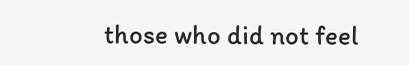those who did not feel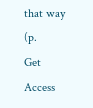that way (p.
Get Access